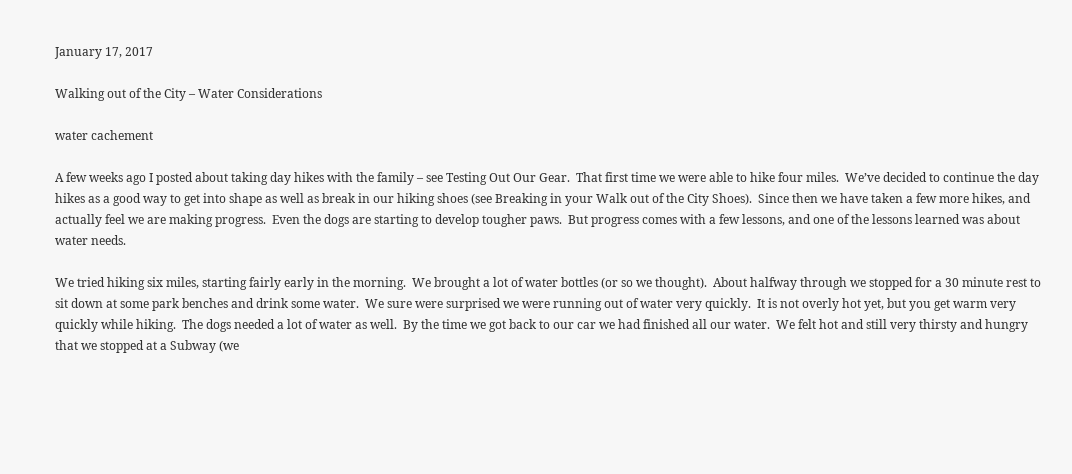January 17, 2017

Walking out of the City – Water Considerations

water cachement

A few weeks ago I posted about taking day hikes with the family – see Testing Out Our Gear.  That first time we were able to hike four miles.  We’ve decided to continue the day hikes as a good way to get into shape as well as break in our hiking shoes (see Breaking in your Walk out of the City Shoes).  Since then we have taken a few more hikes, and actually feel we are making progress.  Even the dogs are starting to develop tougher paws.  But progress comes with a few lessons, and one of the lessons learned was about water needs.

We tried hiking six miles, starting fairly early in the morning.  We brought a lot of water bottles (or so we thought).  About halfway through we stopped for a 30 minute rest to sit down at some park benches and drink some water.  We sure were surprised we were running out of water very quickly.  It is not overly hot yet, but you get warm very quickly while hiking.  The dogs needed a lot of water as well.  By the time we got back to our car we had finished all our water.  We felt hot and still very thirsty and hungry that we stopped at a Subway (we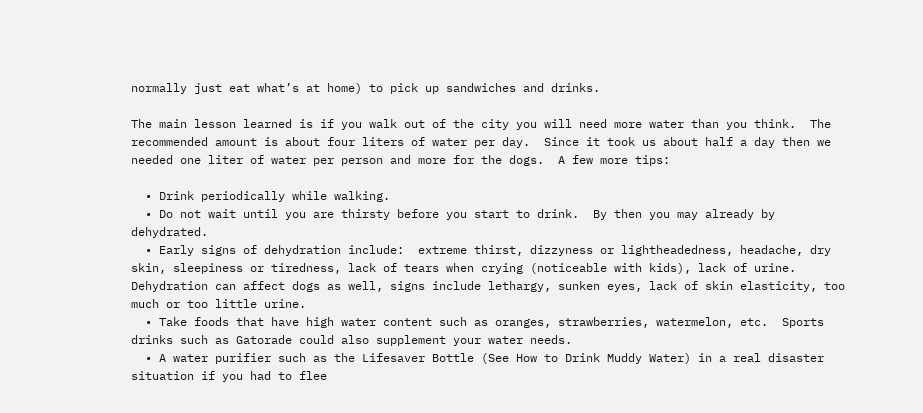normally just eat what’s at home) to pick up sandwiches and drinks.

The main lesson learned is if you walk out of the city you will need more water than you think.  The recommended amount is about four liters of water per day.  Since it took us about half a day then we needed one liter of water per person and more for the dogs.  A few more tips:

  • Drink periodically while walking.
  • Do not wait until you are thirsty before you start to drink.  By then you may already by dehydrated.
  • Early signs of dehydration include:  extreme thirst, dizzyness or lightheadedness, headache, dry skin, sleepiness or tiredness, lack of tears when crying (noticeable with kids), lack of urine.  Dehydration can affect dogs as well, signs include lethargy, sunken eyes, lack of skin elasticity, too much or too little urine.
  • Take foods that have high water content such as oranges, strawberries, watermelon, etc.  Sports drinks such as Gatorade could also supplement your water needs.
  • A water purifier such as the Lifesaver Bottle (See How to Drink Muddy Water) in a real disaster situation if you had to flee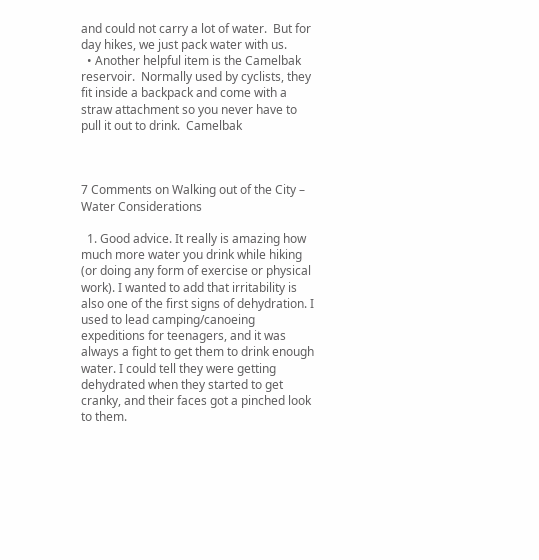and could not carry a lot of water.  But for day hikes, we just pack water with us.
  • Another helpful item is the Camelbak reservoir.  Normally used by cyclists, they fit inside a backpack and come with a straw attachment so you never have to pull it out to drink.  Camelbak



7 Comments on Walking out of the City – Water Considerations

  1. Good advice. It really is amazing how much more water you drink while hiking (or doing any form of exercise or physical work). I wanted to add that irritability is also one of the first signs of dehydration. I used to lead camping/canoeing expeditions for teenagers, and it was always a fight to get them to drink enough water. I could tell they were getting dehydrated when they started to get cranky, and their faces got a pinched look to them.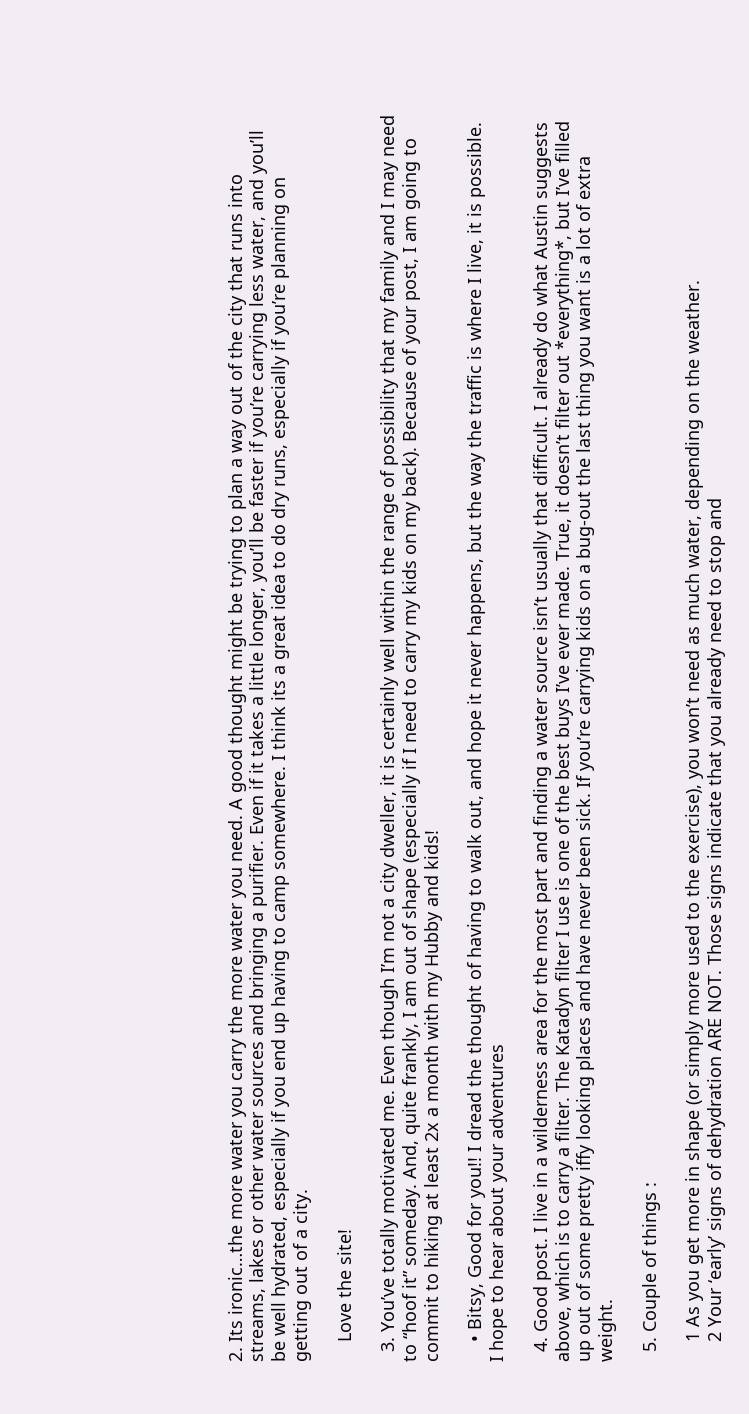2. Its ironic…the more water you carry the more water you need. A good thought might be trying to plan a way out of the city that runs into streams, lakes or other water sources and bringing a purifier. Even if it takes a little longer, you’ll be faster if you’re carrying less water, and you’ll be well hydrated, especially if you end up having to camp somewhere. I think its a great idea to do dry runs, especially if you’re planning on getting out of a city.

    Love the site!

  3. You’ve totally motivated me. Even though I’m not a city dweller, it is certainly well within the range of possibility that my family and I may need to “hoof it” someday. And, quite frankly, I am out of shape (especially if I need to carry my kids on my back). Because of your post, I am going to commit to hiking at least 2x a month with my Hubby and kids!

    • Bitsy, Good for you!! I dread the thought of having to walk out, and hope it never happens, but the way the traffic is where I live, it is possible. I hope to hear about your adventures

  4. Good post. I live in a wilderness area for the most part and finding a water source isn’t usually that difficult. I already do what Austin suggests above, which is to carry a filter. The Katadyn filter I use is one of the best buys I’ve ever made. True, it doesn’t filter out *everything*, but I’ve filled up out of some pretty iffy looking places and have never been sick. If you’re carrying kids on a bug-out the last thing you want is a lot of extra weight.

  5. Couple of things :

    1 As you get more in shape (or simply more used to the exercise), you won’t need as much water, depending on the weather.
    2 Your ‘early’ signs of dehydration ARE NOT. Those signs indicate that you already need to stop and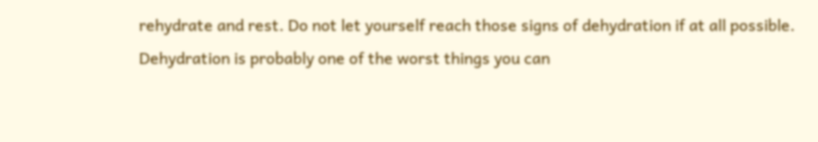rehydrate and rest. Do not let yourself reach those signs of dehydration if at all possible. Dehydration is probably one of the worst things you can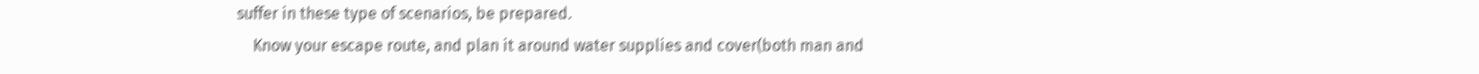suffer in these type of scenarios, be prepared.
    Know your escape route, and plan it around water supplies and cover(both man and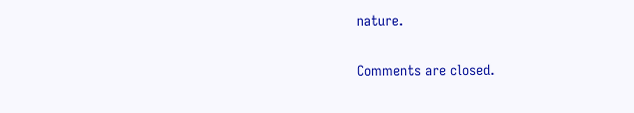nature.

Comments are closed.